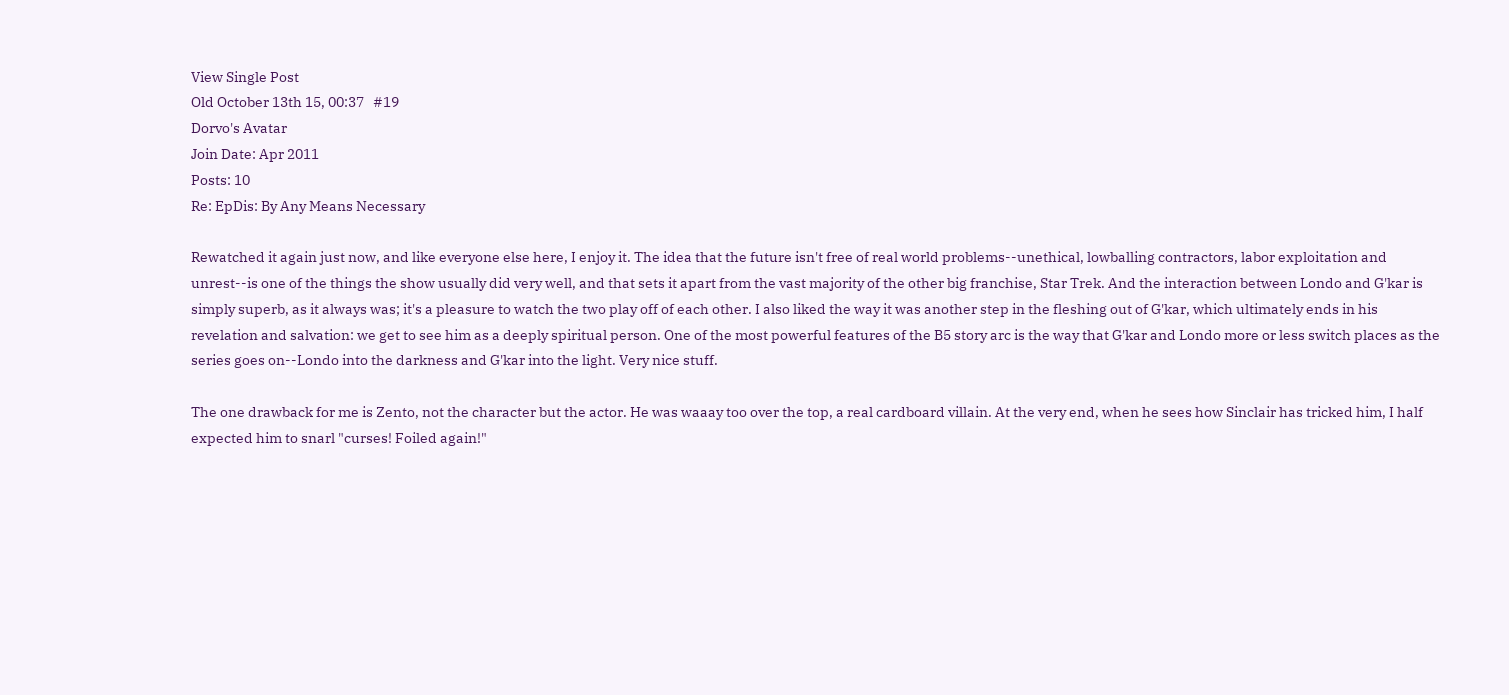View Single Post
Old October 13th 15, 00:37   #19
Dorvo's Avatar
Join Date: Apr 2011
Posts: 10
Re: EpDis: By Any Means Necessary

Rewatched it again just now, and like everyone else here, I enjoy it. The idea that the future isn't free of real world problems--unethical, lowballing contractors, labor exploitation and unrest--is one of the things the show usually did very well, and that sets it apart from the vast majority of the other big franchise, Star Trek. And the interaction between Londo and G'kar is simply superb, as it always was; it's a pleasure to watch the two play off of each other. I also liked the way it was another step in the fleshing out of G'kar, which ultimately ends in his revelation and salvation: we get to see him as a deeply spiritual person. One of the most powerful features of the B5 story arc is the way that G'kar and Londo more or less switch places as the series goes on--Londo into the darkness and G'kar into the light. Very nice stuff.

The one drawback for me is Zento, not the character but the actor. He was waaay too over the top, a real cardboard villain. At the very end, when he sees how Sinclair has tricked him, I half expected him to snarl "curses! Foiled again!"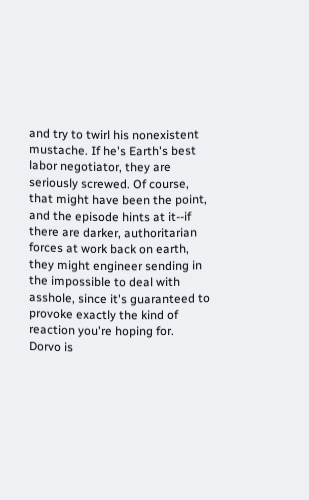and try to twirl his nonexistent mustache. If he's Earth's best labor negotiator, they are seriously screwed. Of course, that might have been the point, and the episode hints at it--if there are darker, authoritarian forces at work back on earth, they might engineer sending in the impossible to deal with asshole, since it's guaranteed to provoke exactly the kind of reaction you're hoping for.
Dorvo is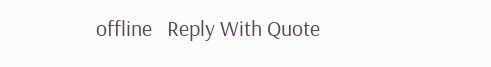offline   Reply With Quote